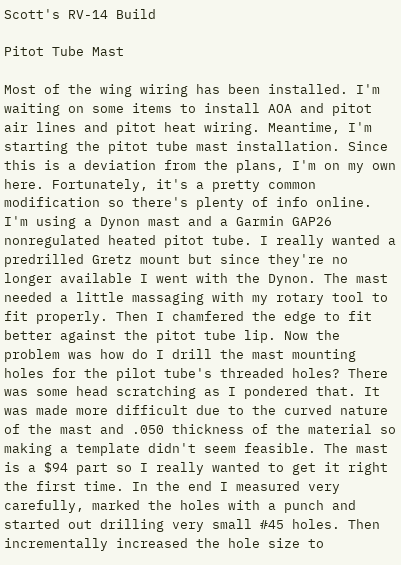Scott's RV-14 Build

Pitot Tube Mast

Most of the wing wiring has been installed. I'm waiting on some items to install AOA and pitot air lines and pitot heat wiring. Meantime, I'm starting the pitot tube mast installation. Since this is a deviation from the plans, I'm on my own here. Fortunately, it's a pretty common modification so there's plenty of info online. I'm using a Dynon mast and a Garmin GAP26 nonregulated heated pitot tube. I really wanted a predrilled Gretz mount but since they're no longer available I went with the Dynon. The mast needed a little massaging with my rotary tool to fit properly. Then I chamfered the edge to fit better against the pitot tube lip. Now the problem was how do I drill the mast mounting holes for the pilot tube's threaded holes? There was some head scratching as I pondered that. It was made more difficult due to the curved nature of the mast and .050 thickness of the material so making a template didn't seem feasible. The mast is a $94 part so I really wanted to get it right the first time. In the end I measured very carefully, marked the holes with a punch and started out drilling very small #45 holes. Then incrementally increased the hole size to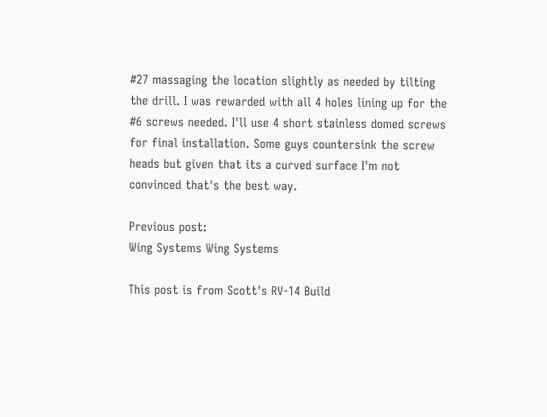#27 massaging the location slightly as needed by tilting the drill. I was rewarded with all 4 holes lining up for the #6 screws needed. I'll use 4 short stainless domed screws for final installation. Some guys countersink the screw heads but given that its a curved surface I'm not convinced that's the best way.

Previous post:
Wing Systems Wing Systems

This post is from Scott's RV-14 Build